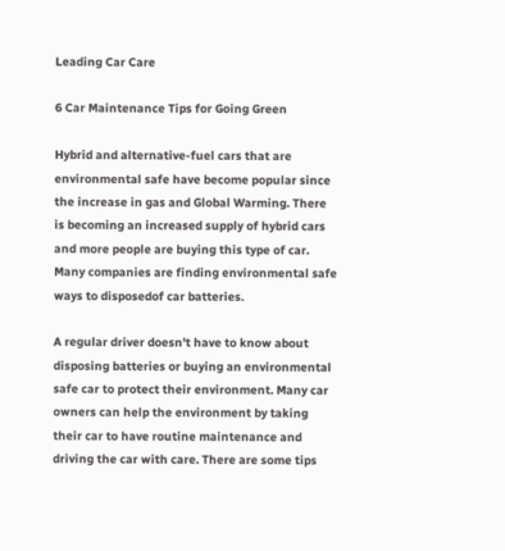Leading Car Care

6 Car Maintenance Tips for Going Green

Hybrid and alternative-fuel cars that are environmental safe have become popular since the increase in gas and Global Warming. There is becoming an increased supply of hybrid cars and more people are buying this type of car. Many companies are finding environmental safe ways to disposedof car batteries.

A regular driver doesn't have to know about disposing batteries or buying an environmental safe car to protect their environment. Many car owners can help the environment by taking their car to have routine maintenance and driving the car with care. There are some tips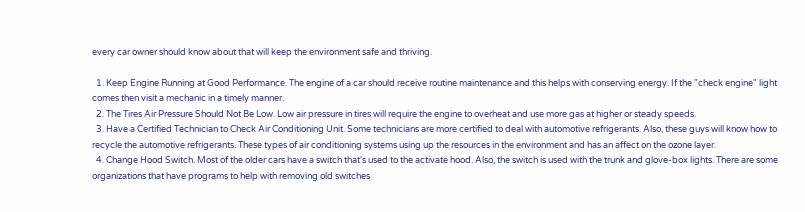every car owner should know about that will keep the environment safe and thriving.

  1. Keep Engine Running at Good Performance. The engine of a car should receive routine maintenance and this helps with conserving energy. If the "check engine" light comes then visit a mechanic in a timely manner.
  2. The Tires Air Pressure Should Not Be Low. Low air pressure in tires will require the engine to overheat and use more gas at higher or steady speeds.
  3. Have a Certified Technician to Check Air Conditioning Unit. Some technicians are more certified to deal with automotive refrigerants. Also, these guys will know how to recycle the automotive refrigerants. These types of air conditioning systems using up the resources in the environment and has an affect on the ozone layer.
  4. Change Hood Switch. Most of the older cars have a switch that's used to the activate hood. Also, the switch is used with the trunk and glove-box lights. There are some organizations that have programs to help with removing old switches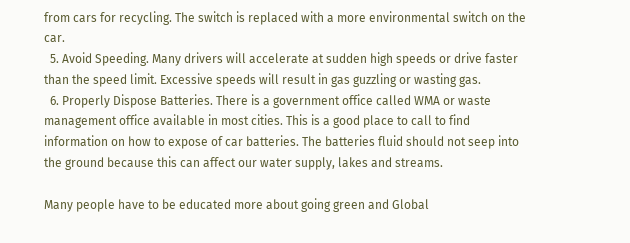from cars for recycling. The switch is replaced with a more environmental switch on the car.
  5. Avoid Speeding. Many drivers will accelerate at sudden high speeds or drive faster than the speed limit. Excessive speeds will result in gas guzzling or wasting gas.
  6. Properly Dispose Batteries. There is a government office called WMA or waste management office available in most cities. This is a good place to call to find information on how to expose of car batteries. The batteries fluid should not seep into the ground because this can affect our water supply, lakes and streams.

Many people have to be educated more about going green and Global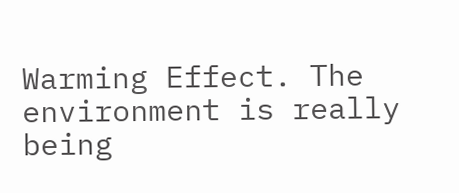Warming Effect. The environment is really being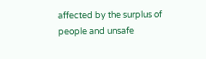affected by the surplus of people and unsafe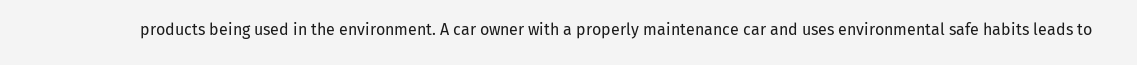products being used in the environment. A car owner with a properly maintenance car and uses environmental safe habits leads to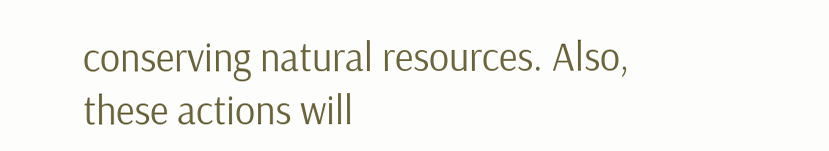conserving natural resources. Also, these actions will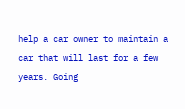help a car owner to maintain a car that will last for a few years. Going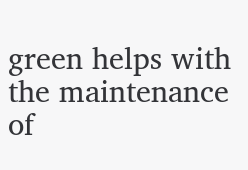green helps with the maintenance of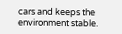cars and keeps the environment stable.